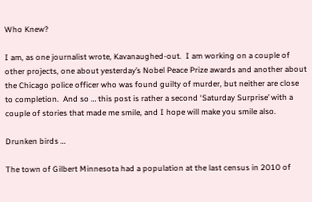Who Knew?

I am, as one journalist wrote, Kavanaughed-out.  I am working on a couple of other projects, one about yesterday’s Nobel Peace Prize awards and another about the Chicago police officer who was found guilty of murder, but neither are close to completion.  And so … this post is rather a second ‘Saturday Surprise’ with a couple of stories that made me smile, and I hope will make you smile also.

Drunken birds …

The town of Gilbert Minnesota had a population at the last census in 2010 of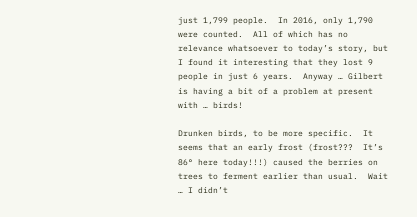just 1,799 people.  In 2016, only 1,790 were counted.  All of which has no relevance whatsoever to today’s story, but I found it interesting that they lost 9 people in just 6 years.  Anyway … Gilbert is having a bit of a problem at present with … birds!

Drunken birds, to be more specific.  It seems that an early frost (frost???  It’s 86° here today!!!) caused the berries on trees to ferment earlier than usual.  Wait … I didn’t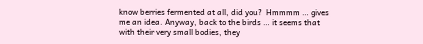know berries fermented at all, did you?  Hmmmm … gives me an idea. Anyway, back to the birds … it seems that with their very small bodies, they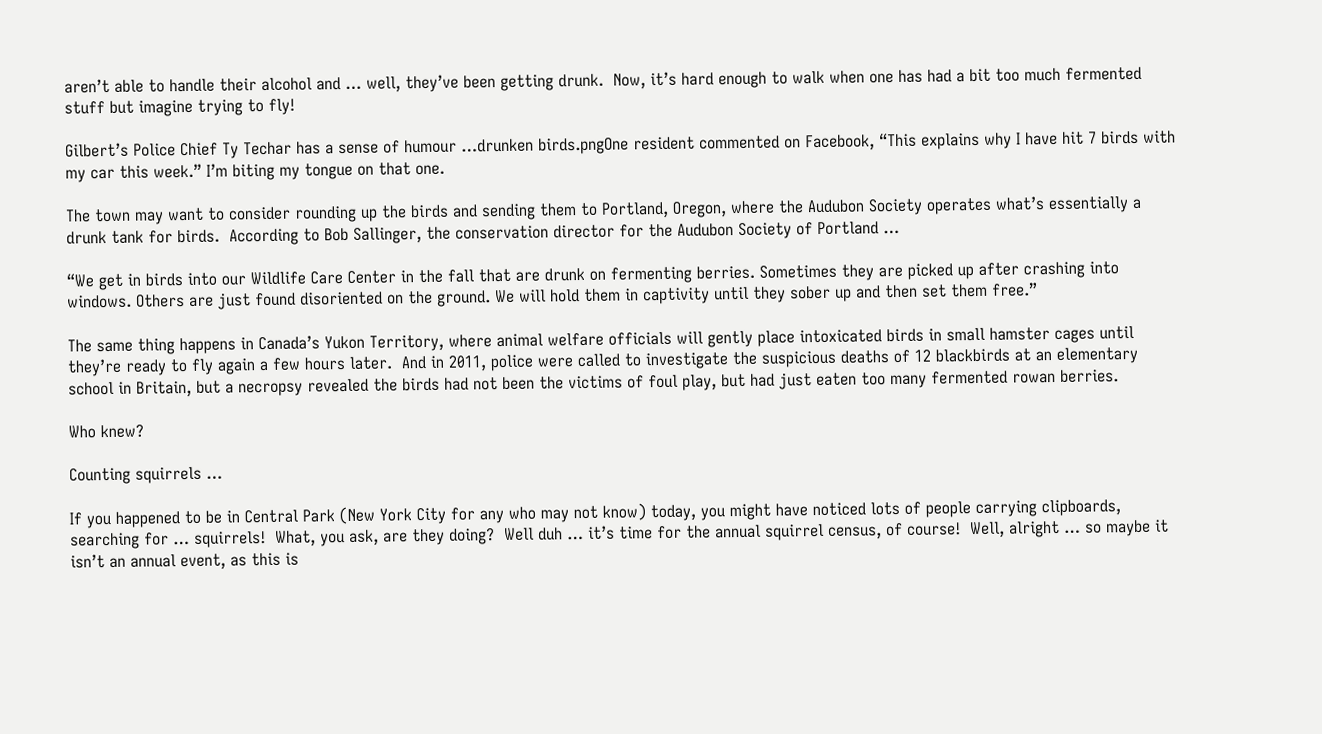aren’t able to handle their alcohol and … well, they’ve been getting drunk.  Now, it’s hard enough to walk when one has had a bit too much fermented stuff but imagine trying to fly!

Gilbert’s Police Chief Ty Techar has a sense of humour …drunken birds.pngOne resident commented on Facebook, “This explains why I have hit 7 birds with my car this week.” I’m biting my tongue on that one.

The town may want to consider rounding up the birds and sending them to Portland, Oregon, where the Audubon Society operates what’s essentially a drunk tank for birds.  According to Bob Sallinger, the conservation director for the Audubon Society of Portland …

“We get in birds into our Wildlife Care Center in the fall that are drunk on fermenting berries. Sometimes they are picked up after crashing into windows. Others are just found disoriented on the ground. We will hold them in captivity until they sober up and then set them free.”

The same thing happens in Canada’s Yukon Territory, where animal welfare officials will gently place intoxicated birds in small hamster cages until they’re ready to fly again a few hours later.  And in 2011, police were called to investigate the suspicious deaths of 12 blackbirds at an elementary school in Britain, but a necropsy revealed the birds had not been the victims of foul play, but had just eaten too many fermented rowan berries.

Who knew?

Counting squirrels …

If you happened to be in Central Park (New York City for any who may not know) today, you might have noticed lots of people carrying clipboards, searching for … squirrels!  What, you ask, are they doing?  Well duh … it’s time for the annual squirrel census, of course!  Well, alright … so maybe it isn’t an annual event, as this is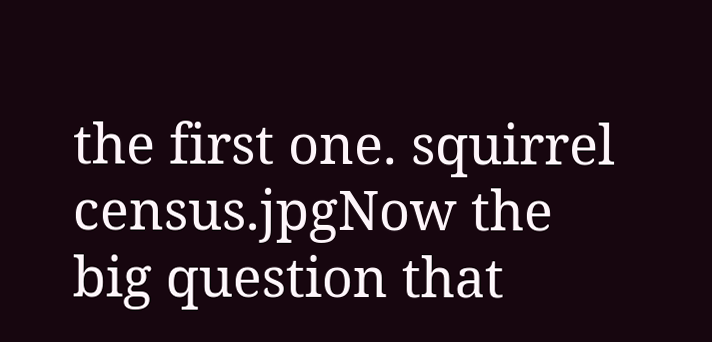the first one. squirrel census.jpgNow the big question that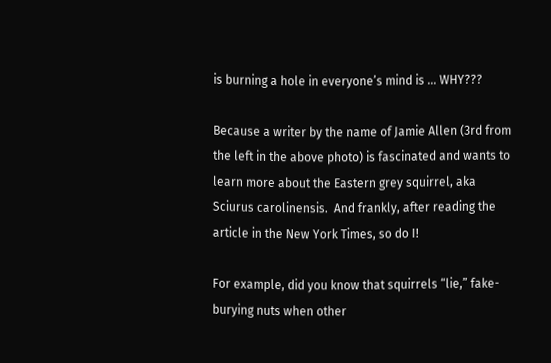is burning a hole in everyone’s mind is … WHY???

Because a writer by the name of Jamie Allen (3rd from the left in the above photo) is fascinated and wants to learn more about the Eastern grey squirrel, aka Sciurus carolinensis.  And frankly, after reading the article in the New York Times, so do I!

For example, did you know that squirrels “lie,” fake-burying nuts when other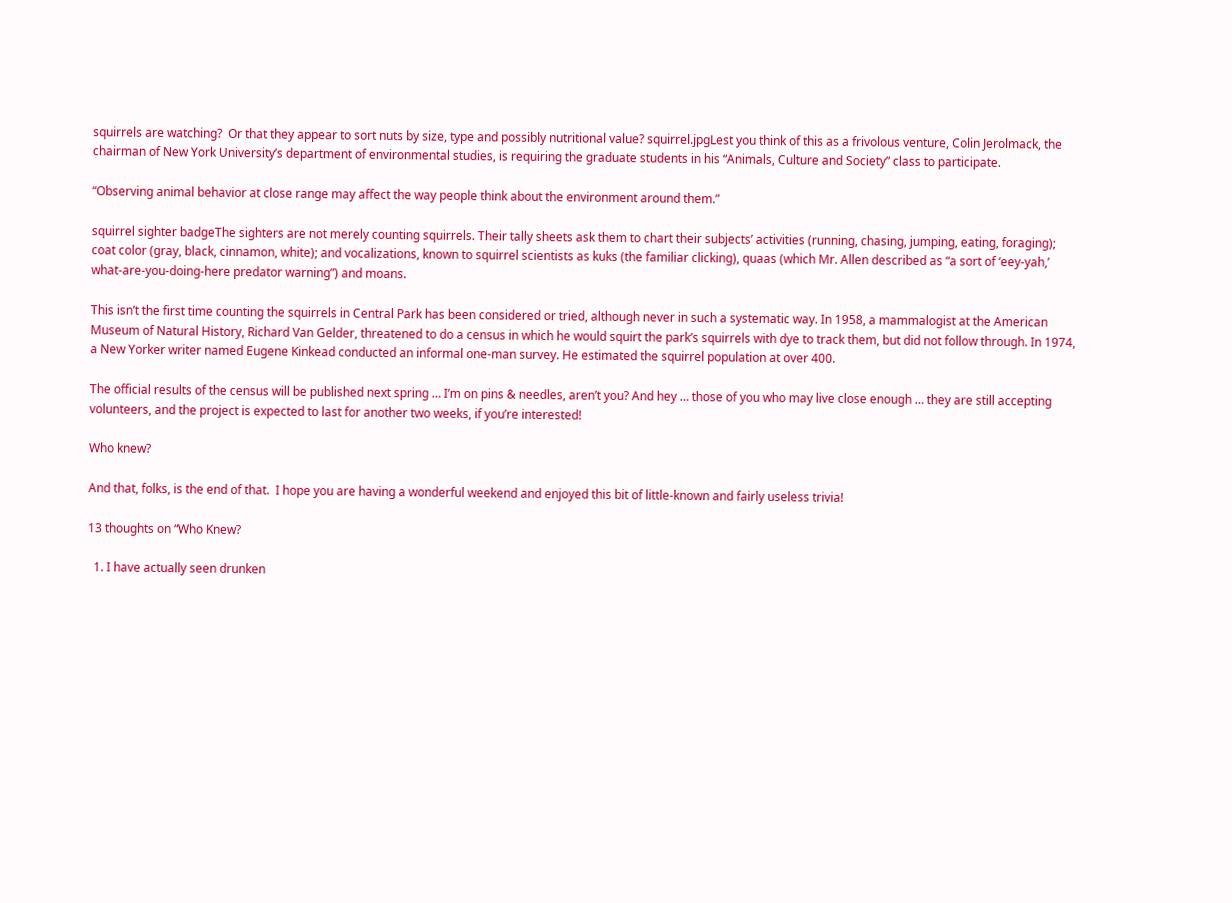squirrels are watching?  Or that they appear to sort nuts by size, type and possibly nutritional value? squirrel.jpgLest you think of this as a frivolous venture, Colin Jerolmack, the chairman of New York University’s department of environmental studies, is requiring the graduate students in his “Animals, Culture and Society” class to participate.

“Observing animal behavior at close range may affect the way people think about the environment around them.”

squirrel sighter badgeThe sighters are not merely counting squirrels. Their tally sheets ask them to chart their subjects’ activities (running, chasing, jumping, eating, foraging); coat color (gray, black, cinnamon, white); and vocalizations, known to squirrel scientists as kuks (the familiar clicking), quaas (which Mr. Allen described as “a sort of ‘eey-yah,’ what-are-you-doing-here predator warning”) and moans.

This isn’t the first time counting the squirrels in Central Park has been considered or tried, although never in such a systematic way. In 1958, a mammalogist at the American Museum of Natural History, Richard Van Gelder, threatened to do a census in which he would squirt the park’s squirrels with dye to track them, but did not follow through. In 1974, a New Yorker writer named Eugene Kinkead conducted an informal one-man survey. He estimated the squirrel population at over 400.

The official results of the census will be published next spring … I’m on pins & needles, aren’t you? And hey … those of you who may live close enough … they are still accepting volunteers, and the project is expected to last for another two weeks, if you’re interested!

Who knew?

And that, folks, is the end of that.  I hope you are having a wonderful weekend and enjoyed this bit of little-known and fairly useless trivia!

13 thoughts on “Who Knew?

  1. I have actually seen drunken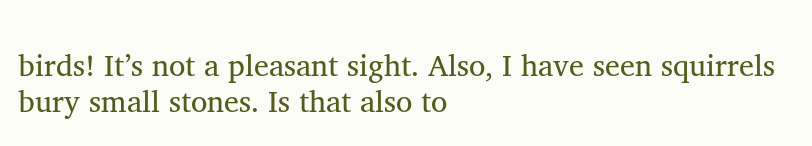birds! It’s not a pleasant sight. Also, I have seen squirrels bury small stones. Is that also to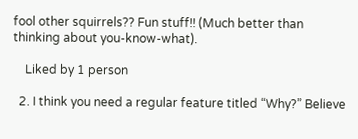fool other squirrels?? Fun stuff!! (Much better than thinking about you-know-what).

    Liked by 1 person

  2. I think you need a regular feature titled “Why?” Believe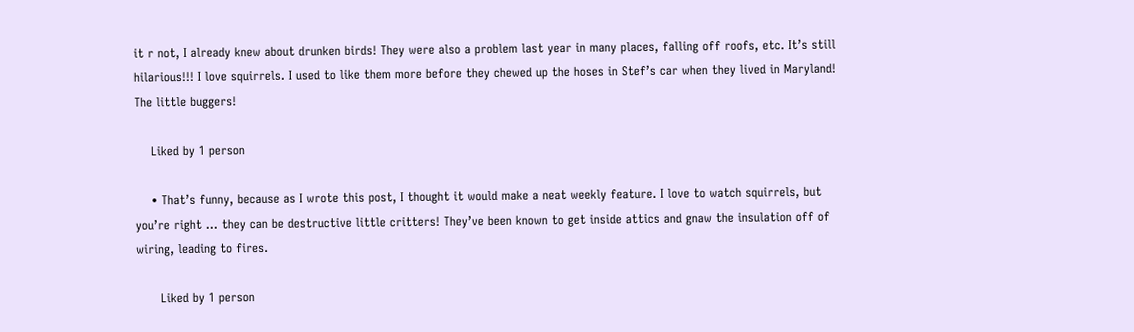it r not, I already knew about drunken birds! They were also a problem last year in many places, falling off roofs, etc. It’s still hilarious!!! I love squirrels. I used to like them more before they chewed up the hoses in Stef’s car when they lived in Maryland! The little buggers!

    Liked by 1 person

    • That’s funny, because as I wrote this post, I thought it would make a neat weekly feature. I love to watch squirrels, but you’re right … they can be destructive little critters! They’ve been known to get inside attics and gnaw the insulation off of wiring, leading to fires.

      Liked by 1 person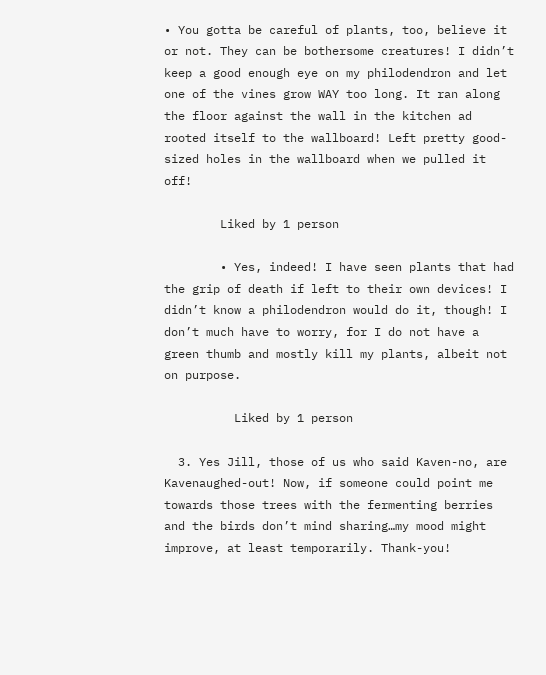• You gotta be careful of plants, too, believe it or not. They can be bothersome creatures! I didn’t keep a good enough eye on my philodendron and let one of the vines grow WAY too long. It ran along the floor against the wall in the kitchen ad rooted itself to the wallboard! Left pretty good-sized holes in the wallboard when we pulled it off!

        Liked by 1 person

        • Yes, indeed! I have seen plants that had the grip of death if left to their own devices! I didn’t know a philodendron would do it, though! I don’t much have to worry, for I do not have a green thumb and mostly kill my plants, albeit not on purpose.

          Liked by 1 person

  3. Yes Jill, those of us who said Kaven-no, are Kavenaughed-out! Now, if someone could point me towards those trees with the fermenting berries and the birds don’t mind sharing…my mood might improve, at least temporarily. Thank-you!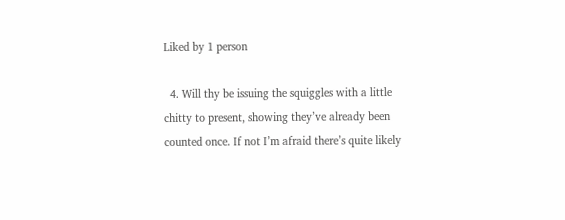Liked by 1 person

  4. Will thy be issuing the squiggles with a little chitty to present, showing they’ve already been counted once. If not I’m afraid there’s quite likely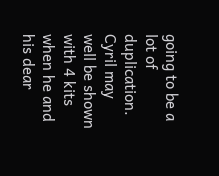going to be a lot of duplication. Cyril may well be shown with 4 kits when he and his dear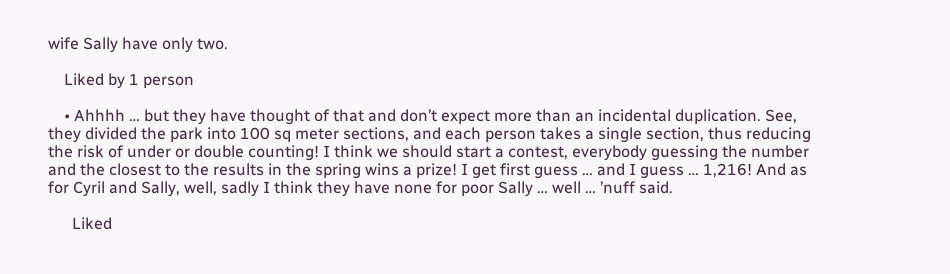wife Sally have only two.

    Liked by 1 person

    • Ahhhh … but they have thought of that and don’t expect more than an incidental duplication. See, they divided the park into 100 sq meter sections, and each person takes a single section, thus reducing the risk of under or double counting! I think we should start a contest, everybody guessing the number and the closest to the results in the spring wins a prize! I get first guess … and I guess … 1,216! And as for Cyril and Sally, well, sadly I think they have none for poor Sally … well … ’nuff said.

      Liked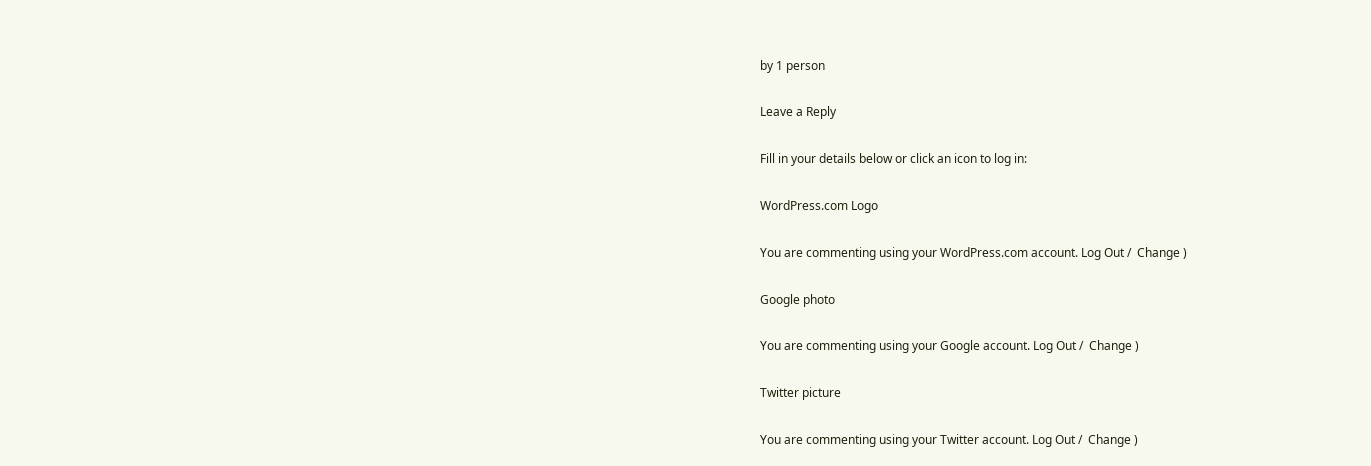by 1 person

Leave a Reply

Fill in your details below or click an icon to log in:

WordPress.com Logo

You are commenting using your WordPress.com account. Log Out /  Change )

Google photo

You are commenting using your Google account. Log Out /  Change )

Twitter picture

You are commenting using your Twitter account. Log Out /  Change )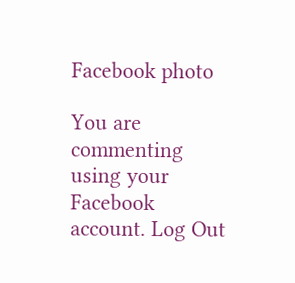Facebook photo

You are commenting using your Facebook account. Log Out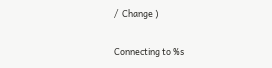/  Change )

Connecting to %s